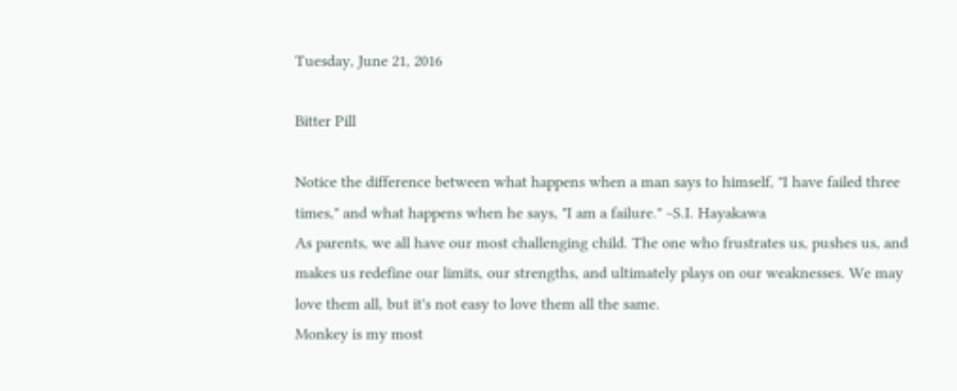Tuesday, June 21, 2016

Bitter Pill

Notice the difference between what happens when a man says to himself, "I have failed three times," and what happens when he says, "I am a failure." ~S.I. Hayakawa
As parents, we all have our most challenging child. The one who frustrates us, pushes us, and makes us redefine our limits, our strengths, and ultimately plays on our weaknesses. We may love them all, but it's not easy to love them all the same.
Monkey is my most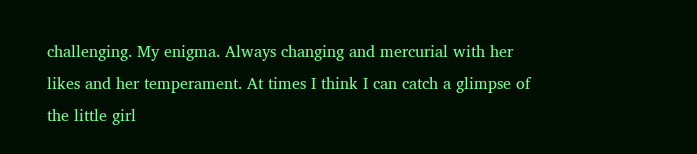challenging. My enigma. Always changing and mercurial with her likes and her temperament. At times I think I can catch a glimpse of the little girl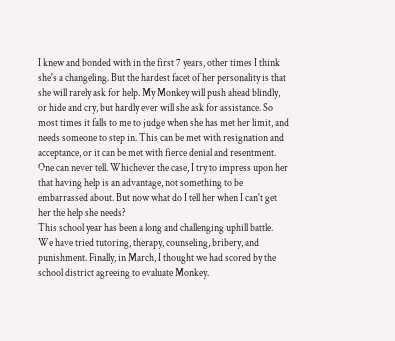I knew and bonded with in the first 7 years, other times I think she's a changeling. But the hardest facet of her personality is that she will rarely ask for help. My Monkey will push ahead blindly, or hide and cry, but hardly ever will she ask for assistance. So most times it falls to me to judge when she has met her limit, and needs someone to step in. This can be met with resignation and acceptance, or it can be met with fierce denial and resentment. One can never tell. Whichever the case, I try to impress upon her that having help is an advantage, not something to be embarrassed about. But now what do I tell her when I can't get her the help she needs?
This school year has been a long and challenging uphill battle. We have tried tutoring, therapy, counseling, bribery, and punishment. Finally, in March, I thought we had scored by the school district agreeing to evaluate Monkey.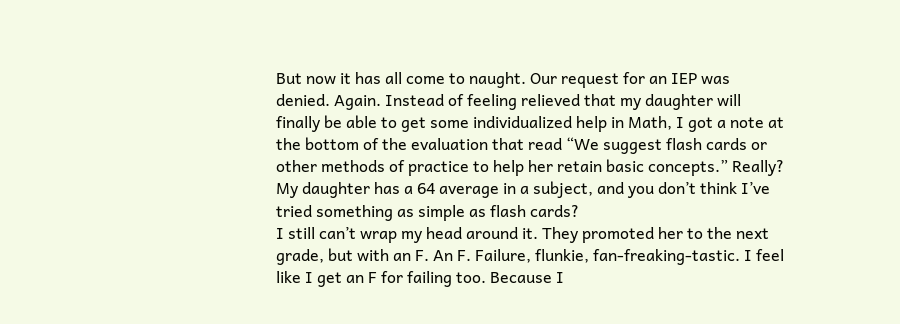But now it has all come to naught. Our request for an IEP was denied. Again. Instead of feeling relieved that my daughter will finally be able to get some individualized help in Math, I got a note at the bottom of the evaluation that read “We suggest flash cards or other methods of practice to help her retain basic concepts.” Really? My daughter has a 64 average in a subject, and you don’t think I’ve tried something as simple as flash cards?
I still can’t wrap my head around it. They promoted her to the next grade, but with an F. An F. Failure, flunkie, fan-freaking-tastic. I feel like I get an F for failing too. Because I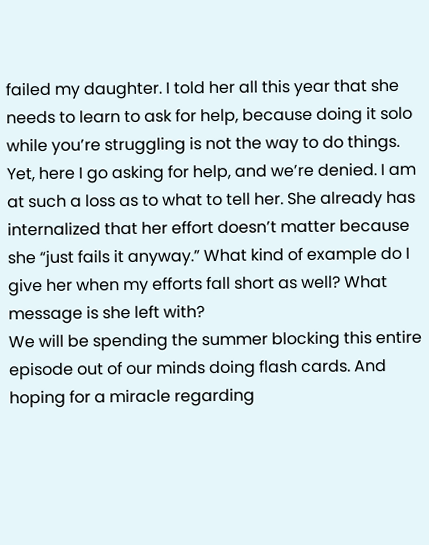failed my daughter. I told her all this year that she needs to learn to ask for help, because doing it solo while you’re struggling is not the way to do things. Yet, here I go asking for help, and we’re denied. I am at such a loss as to what to tell her. She already has internalized that her effort doesn’t matter because she “just fails it anyway.” What kind of example do I give her when my efforts fall short as well? What message is she left with?
We will be spending the summer blocking this entire episode out of our minds doing flash cards. And hoping for a miracle regarding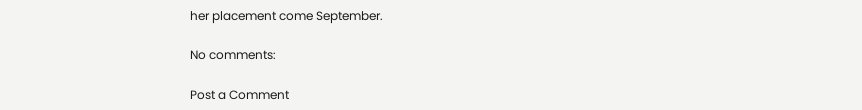her placement come September.

No comments:

Post a Comment